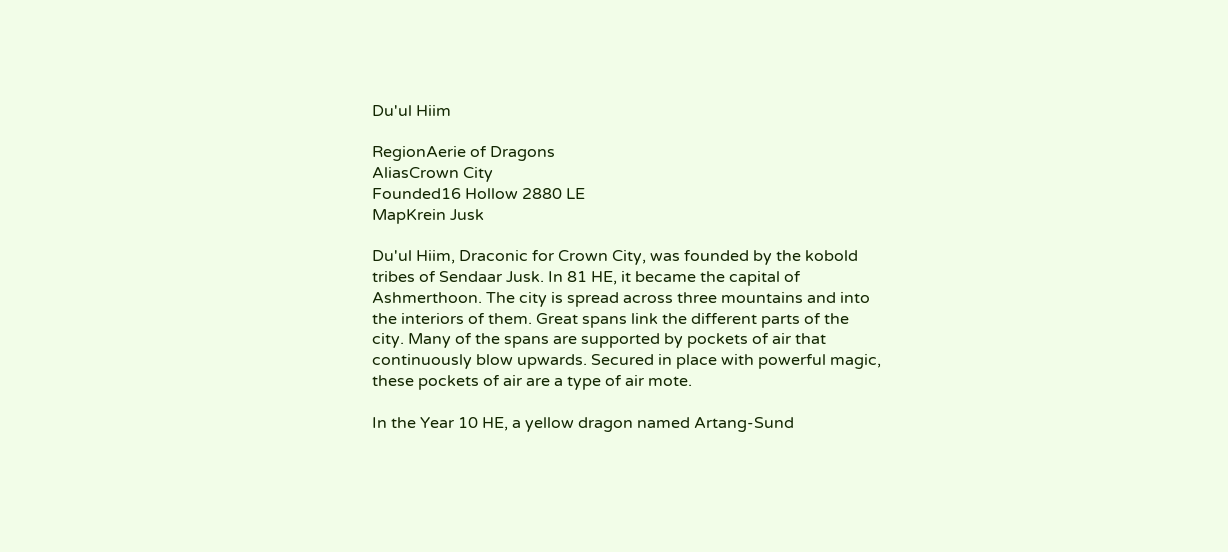Du'ul Hiim

RegionAerie of Dragons
AliasCrown City
Founded16 Hollow 2880 LE
MapKrein Jusk

Du'ul Hiim, Draconic for Crown City, was founded by the kobold tribes of Sendaar Jusk. In 81 HE, it became the capital of Ashmerthoon. The city is spread across three mountains and into the interiors of them. Great spans link the different parts of the city. Many of the spans are supported by pockets of air that continuously blow upwards. Secured in place with powerful magic, these pockets of air are a type of air mote.

In the Year 10 HE, a yellow dragon named Artang-Sund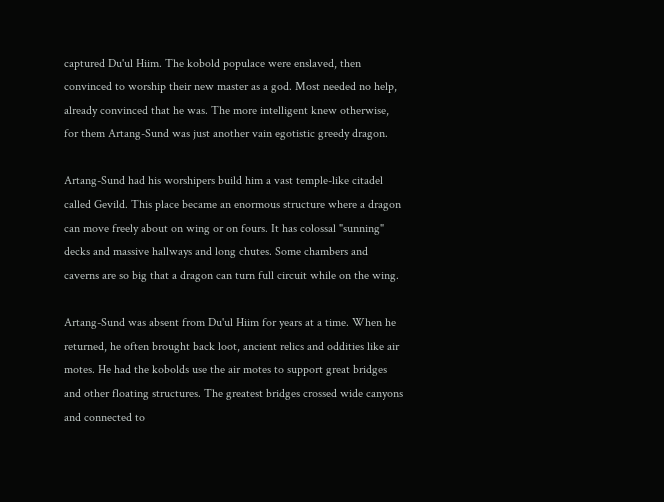captured Du'ul Hiim. The kobold populace were enslaved, then convinced to worship their new master as a god. Most needed no help, already convinced that he was. The more intelligent knew otherwise, for them Artang-Sund was just another vain egotistic greedy dragon.

Artang-Sund had his worshipers build him a vast temple-like citadel called Gevild. This place became an enormous structure where a dragon can move freely about on wing or on fours. It has colossal "sunning" decks and massive hallways and long chutes. Some chambers and caverns are so big that a dragon can turn full circuit while on the wing.

Artang-Sund was absent from Du'ul Hiim for years at a time. When he returned, he often brought back loot, ancient relics and oddities like air motes. He had the kobolds use the air motes to support great bridges and other floating structures. The greatest bridges crossed wide canyons and connected to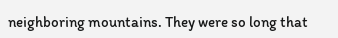neighboring mountains. They were so long that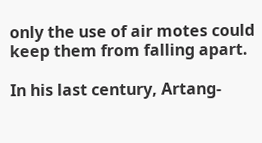only the use of air motes could keep them from falling apart.

In his last century, Artang-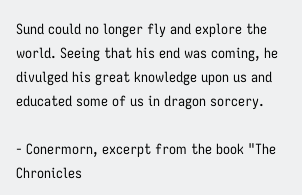Sund could no longer fly and explore the world. Seeing that his end was coming, he divulged his great knowledge upon us and educated some of us in dragon sorcery.

- Conermorn, excerpt from the book "The Chronicles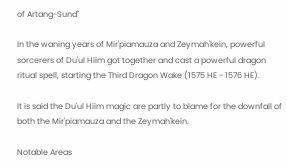of Artang-Sund"

In the waning years of Mir'piamauza and Zeymah'kein, powerful sorcerers of Du'ul Hiim got together and cast a powerful dragon ritual spell, starting the Third Dragon Wake (1575 HE - 1576 HE).

It is said the Du'ul Hiim magic are partly to blame for the downfall of both the Mir'piamauza and the Zeymah'kein.

Notable Areas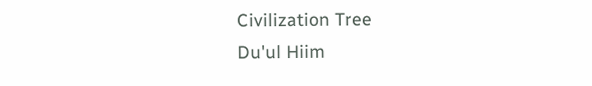Civilization Tree
Du'ul Hiim